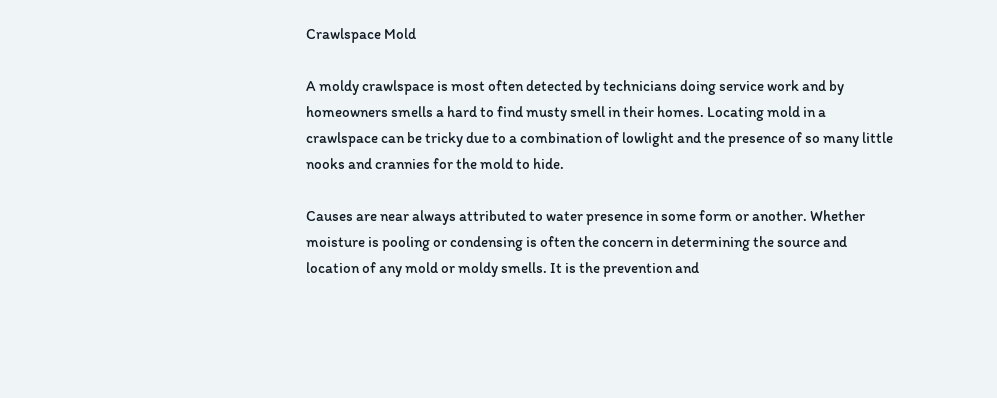Crawlspace Mold

A moldy crawlspace is most often detected by technicians doing service work and by homeowners smells a hard to find musty smell in their homes. Locating mold in a crawlspace can be tricky due to a combination of lowlight and the presence of so many little nooks and crannies for the mold to hide.

Causes are near always attributed to water presence in some form or another. Whether moisture is pooling or condensing is often the concern in determining the source and location of any mold or moldy smells. It is the prevention and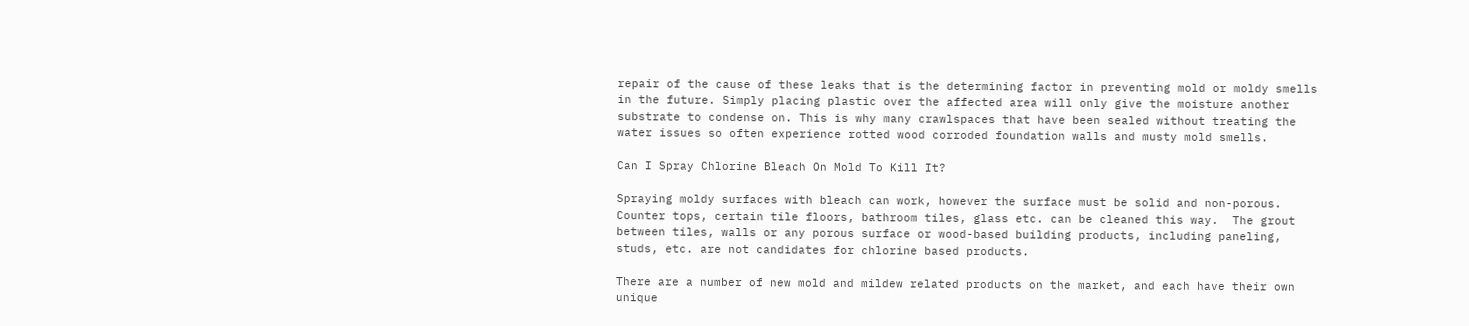repair of the cause of these leaks that is the determining factor in preventing mold or moldy smells in the future. Simply placing plastic over the affected area will only give the moisture another substrate to condense on. This is why many crawlspaces that have been sealed without treating the water issues so often experience rotted wood corroded foundation walls and musty mold smells.

Can I Spray Chlorine Bleach On Mold To Kill It?

Spraying moldy surfaces with bleach can work, however the surface must be solid and non-porous.   Counter tops, certain tile floors, bathroom tiles, glass etc. can be cleaned this way.  The grout between tiles, walls or any porous surface or wood-based building products, including paneling, studs, etc. are not candidates for chlorine based products.

There are a number of new mold and mildew related products on the market, and each have their own unique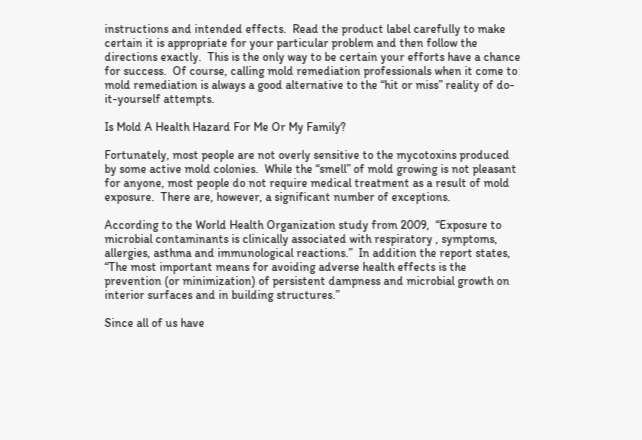instructions and intended effects.  Read the product label carefully to make certain it is appropriate for your particular problem and then follow the directions exactly.  This is the only way to be certain your efforts have a chance for success.  Of course, calling mold remediation professionals when it come to mold remediation is always a good alternative to the “hit or miss” reality of do-it-yourself attempts.

Is Mold A Health Hazard For Me Or My Family?

Fortunately, most people are not overly sensitive to the mycotoxins produced by some active mold colonies.  While the “smell” of mold growing is not pleasant for anyone, most people do not require medical treatment as a result of mold exposure.  There are, however, a significant number of exceptions.

According to the World Health Organization study from 2009,  “Exposure to microbial contaminants is clinically associated with respiratory , symptoms, allergies, asthma and immunological reactions.”  In addition the report states,  “The most important means for avoiding adverse health effects is the prevention (or minimization) of persistent dampness and microbial growth on interior surfaces and in building structures.”

Since all of us have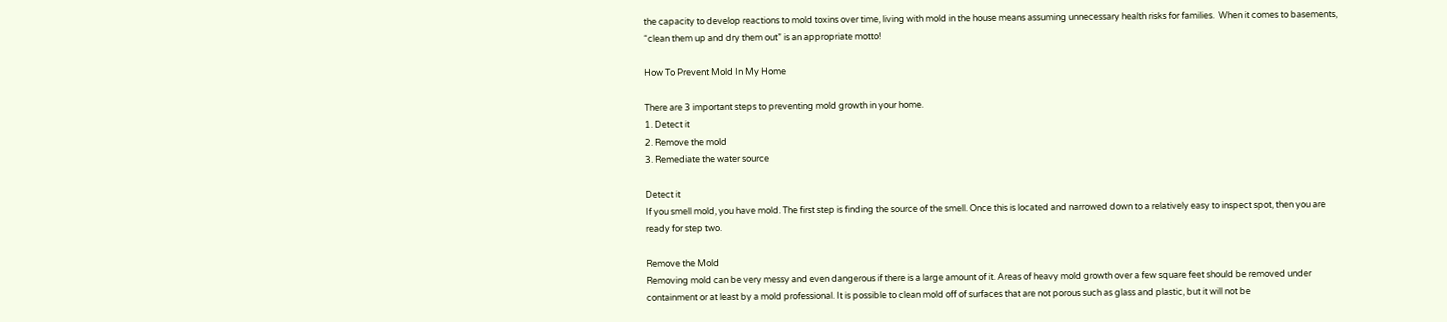the capacity to develop reactions to mold toxins over time, living with mold in the house means assuming unnecessary health risks for families.  When it comes to basements, “clean them up and dry them out” is an appropriate motto!

How To Prevent Mold In My Home

There are 3 important steps to preventing mold growth in your home.
1. Detect it
2. Remove the mold
3. Remediate the water source

Detect it
If you smell mold, you have mold. The first step is finding the source of the smell. Once this is located and narrowed down to a relatively easy to inspect spot, then you are ready for step two.

Remove the Mold
Removing mold can be very messy and even dangerous if there is a large amount of it. Areas of heavy mold growth over a few square feet should be removed under containment or at least by a mold professional. It is possible to clean mold off of surfaces that are not porous such as glass and plastic, but it will not be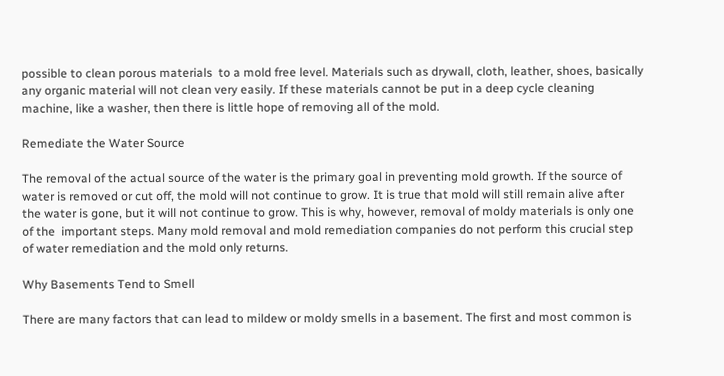possible to clean porous materials  to a mold free level. Materials such as drywall, cloth, leather, shoes, basically any organic material will not clean very easily. If these materials cannot be put in a deep cycle cleaning machine, like a washer, then there is little hope of removing all of the mold.

Remediate the Water Source

The removal of the actual source of the water is the primary goal in preventing mold growth. If the source of water is removed or cut off, the mold will not continue to grow. It is true that mold will still remain alive after the water is gone, but it will not continue to grow. This is why, however, removal of moldy materials is only one of the  important steps. Many mold removal and mold remediation companies do not perform this crucial step of water remediation and the mold only returns.

Why Basements Tend to Smell

There are many factors that can lead to mildew or moldy smells in a basement. The first and most common is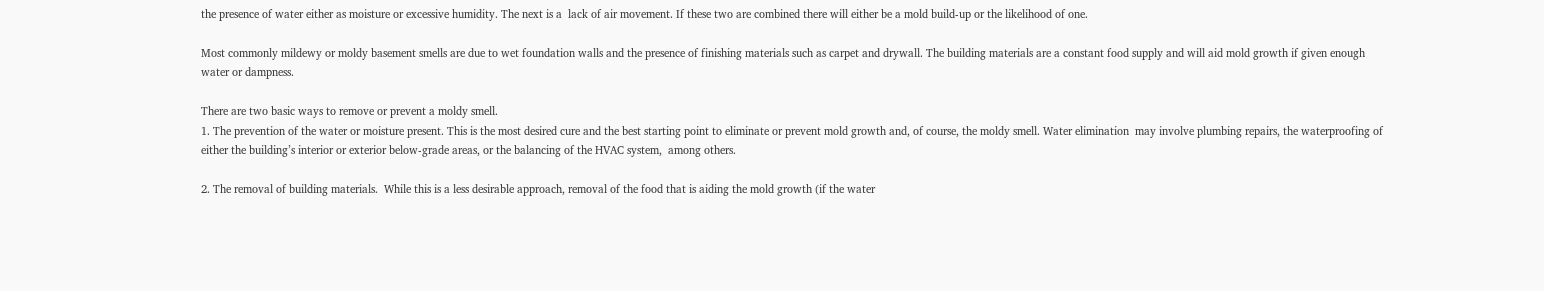the presence of water either as moisture or excessive humidity. The next is a  lack of air movement. If these two are combined there will either be a mold build-up or the likelihood of one.

Most commonly mildewy or moldy basement smells are due to wet foundation walls and the presence of finishing materials such as carpet and drywall. The building materials are a constant food supply and will aid mold growth if given enough water or dampness.

There are two basic ways to remove or prevent a moldy smell.
1. The prevention of the water or moisture present. This is the most desired cure and the best starting point to eliminate or prevent mold growth and, of course, the moldy smell. Water elimination  may involve plumbing repairs, the waterproofing of either the building’s interior or exterior below-grade areas, or the balancing of the HVAC system,  among others.

2. The removal of building materials.  While this is a less desirable approach, removal of the food that is aiding the mold growth (if the water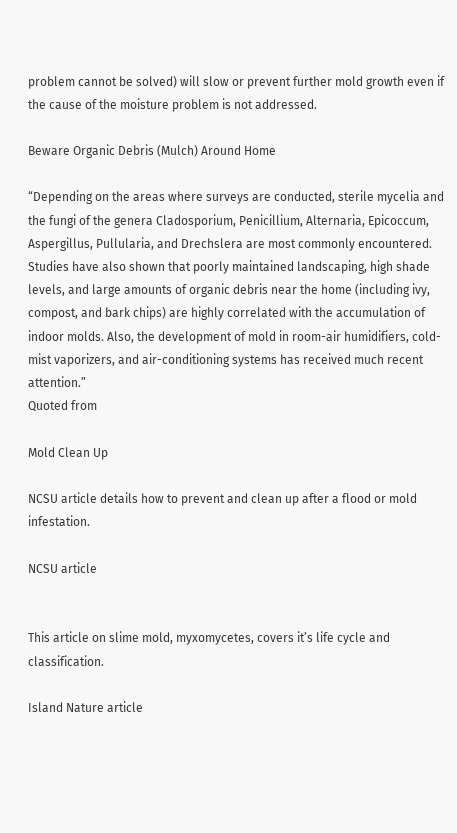problem cannot be solved) will slow or prevent further mold growth even if the cause of the moisture problem is not addressed.

Beware Organic Debris (Mulch) Around Home

“Depending on the areas where surveys are conducted, sterile mycelia and the fungi of the genera Cladosporium, Penicillium, Alternaria, Epicoccum, Aspergillus, Pullularia, and Drechslera are most commonly encountered. Studies have also shown that poorly maintained landscaping, high shade levels, and large amounts of organic debris near the home (including ivy, compost, and bark chips) are highly correlated with the accumulation of indoor molds. Also, the development of mold in room-air humidifiers, cold-mist vaporizers, and air-conditioning systems has received much recent attention.”
Quoted from

Mold Clean Up

NCSU article details how to prevent and clean up after a flood or mold infestation.

NCSU article


This article on slime mold, myxomycetes, covers it’s life cycle and classification.

Island Nature article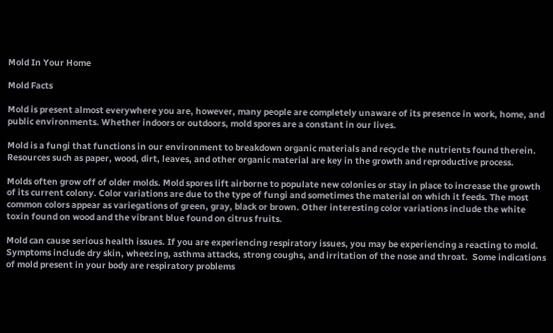Mold In Your Home

Mold Facts

Mold is present almost everywhere you are, however, many people are completely unaware of its presence in work, home, and public environments. Whether indoors or outdoors, mold spores are a constant in our lives.

Mold is a fungi that functions in our environment to breakdown organic materials and recycle the nutrients found therein. Resources such as paper, wood, dirt, leaves, and other organic material are key in the growth and reproductive process.

Molds often grow off of older molds. Mold spores lift airborne to populate new colonies or stay in place to increase the growth of its current colony. Color variations are due to the type of fungi and sometimes the material on which it feeds. The most common colors appear as variegations of green, gray, black or brown. Other interesting color variations include the white toxin found on wood and the vibrant blue found on citrus fruits.

Mold can cause serious health issues. If you are experiencing respiratory issues, you may be experiencing a reacting to mold. Symptoms include dry skin, wheezing, asthma attacks, strong coughs, and irritation of the nose and throat.  Some indications of mold present in your body are respiratory problems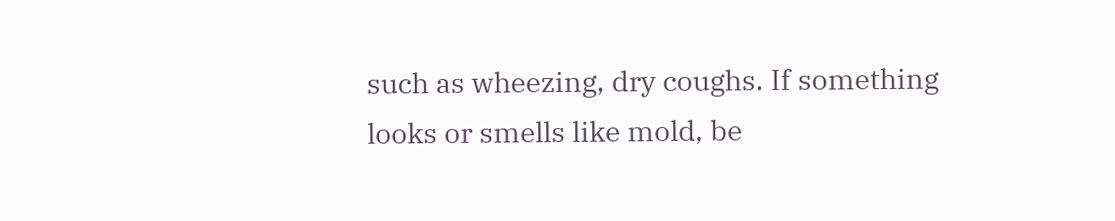such as wheezing, dry coughs. If something looks or smells like mold, be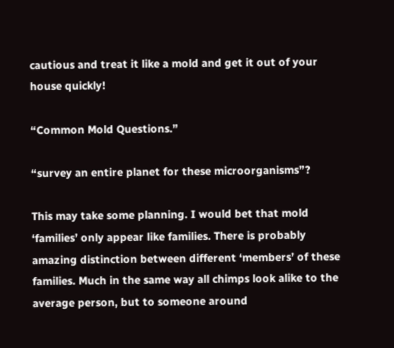cautious and treat it like a mold and get it out of your house quickly!

“Common Mold Questions.”

“survey an entire planet for these microorganisms”?

This may take some planning. I would bet that mold ‘families’ only appear like families. There is probably amazing distinction between different ‘members’ of these families. Much in the same way all chimps look alike to the average person, but to someone around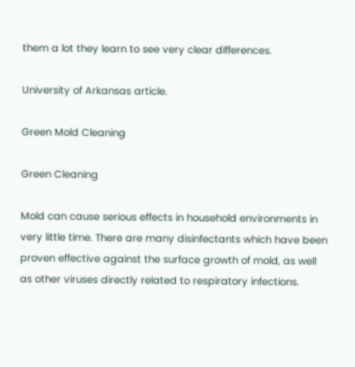them a lot they learn to see very clear differences.

University of Arkansas article.

Green Mold Cleaning

Green Cleaning

Mold can cause serious effects in household environments in very little time. There are many disinfectants which have been proven effective against the surface growth of mold, as well as other viruses directly related to respiratory infections.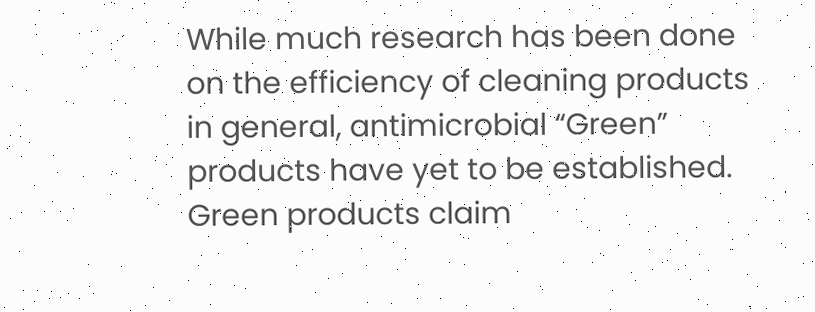While much research has been done on the efficiency of cleaning products in general, antimicrobial “Green” products have yet to be established. Green products claim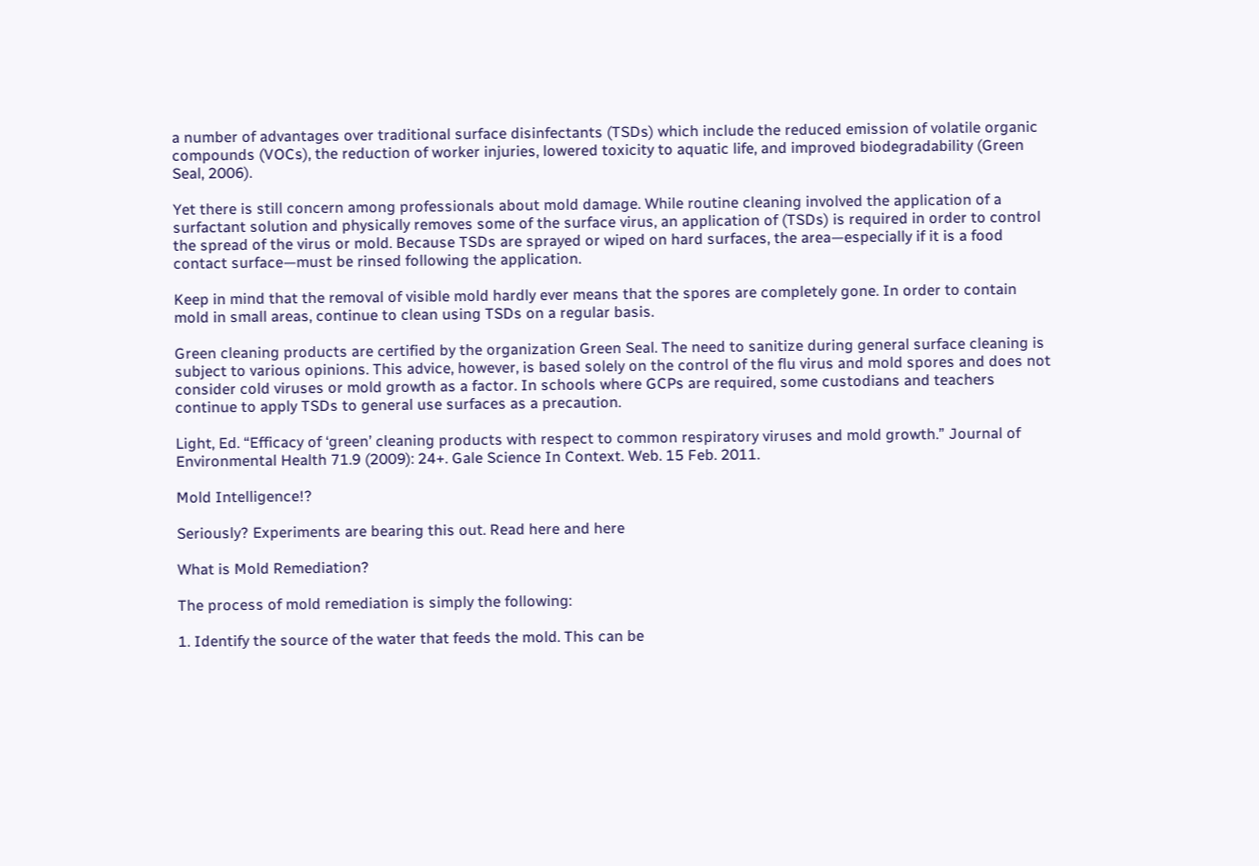a number of advantages over traditional surface disinfectants (TSDs) which include the reduced emission of volatile organic compounds (VOCs), the reduction of worker injuries, lowered toxicity to aquatic life, and improved biodegradability (Green Seal, 2006).

Yet there is still concern among professionals about mold damage. While routine cleaning involved the application of a surfactant solution and physically removes some of the surface virus, an application of (TSDs) is required in order to control the spread of the virus or mold. Because TSDs are sprayed or wiped on hard surfaces, the area—especially if it is a food contact surface—must be rinsed following the application.

Keep in mind that the removal of visible mold hardly ever means that the spores are completely gone. In order to contain mold in small areas, continue to clean using TSDs on a regular basis.

Green cleaning products are certified by the organization Green Seal. The need to sanitize during general surface cleaning is subject to various opinions. This advice, however, is based solely on the control of the flu virus and mold spores and does not consider cold viruses or mold growth as a factor. In schools where GCPs are required, some custodians and teachers continue to apply TSDs to general use surfaces as a precaution.

Light, Ed. “Efficacy of ‘green’ cleaning products with respect to common respiratory viruses and mold growth.” Journal of Environmental Health 71.9 (2009): 24+. Gale Science In Context. Web. 15 Feb. 2011.

Mold Intelligence!?

Seriously? Experiments are bearing this out. Read here and here

What is Mold Remediation?

The process of mold remediation is simply the following:

1. Identify the source of the water that feeds the mold. This can be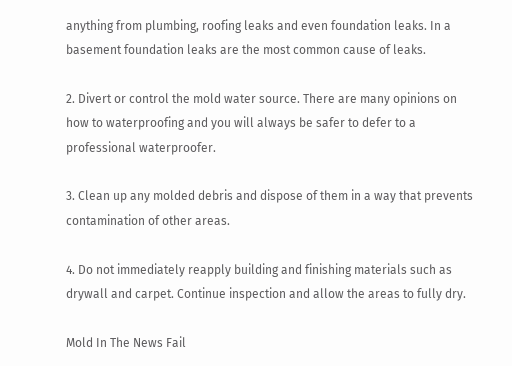anything from plumbing, roofing leaks and even foundation leaks. In a basement foundation leaks are the most common cause of leaks.

2. Divert or control the mold water source. There are many opinions on how to waterproofing and you will always be safer to defer to a professional waterproofer.

3. Clean up any molded debris and dispose of them in a way that prevents contamination of other areas.

4. Do not immediately reapply building and finishing materials such as drywall and carpet. Continue inspection and allow the areas to fully dry.

Mold In The News Fail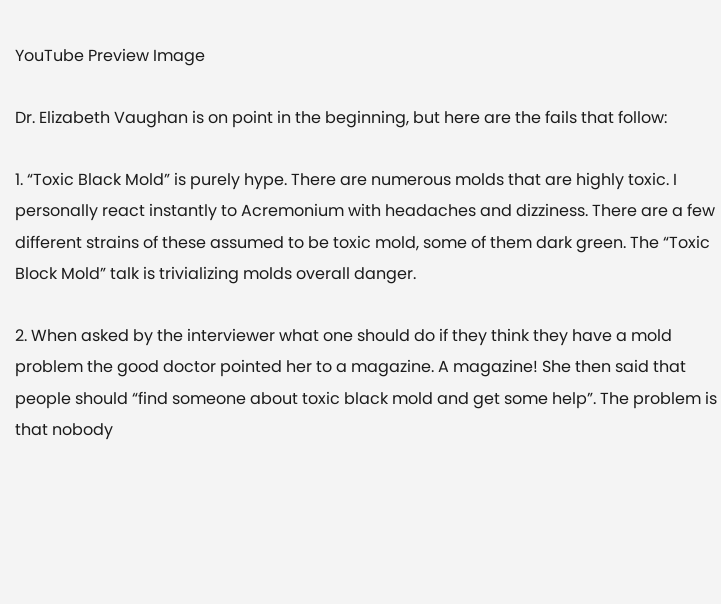YouTube Preview Image

Dr. Elizabeth Vaughan is on point in the beginning, but here are the fails that follow:

1. “Toxic Black Mold” is purely hype. There are numerous molds that are highly toxic. I personally react instantly to Acremonium with headaches and dizziness. There are a few different strains of these assumed to be toxic mold, some of them dark green. The “Toxic Block Mold” talk is trivializing molds overall danger.

2. When asked by the interviewer what one should do if they think they have a mold problem the good doctor pointed her to a magazine. A magazine! She then said that people should “find someone about toxic black mold and get some help”. The problem is that nobody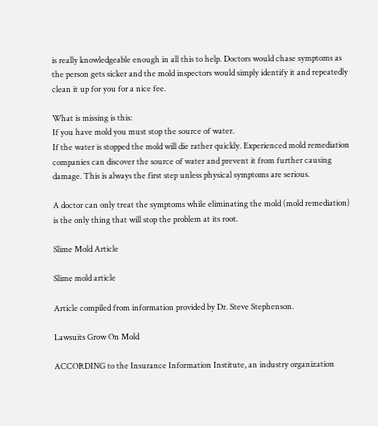is really knowledgeable enough in all this to help. Doctors would chase symptoms as the person gets sicker and the mold inspectors would simply identify it and repeatedly clean it up for you for a nice fee.

What is missing is this:
If you have mold you must stop the source of water.
If the water is stopped the mold will die rather quickly. Experienced mold remediation companies can discover the source of water and prevent it from further causing damage. This is always the first step unless physical symptoms are serious.

A doctor can only treat the symptoms while eliminating the mold (mold remediation) is the only thing that will stop the problem at its root.

Slime Mold Article

Slime mold article

Article compiled from information provided by Dr. Steve Stephenson.

Lawsuits Grow On Mold

ACCORDING to the Insurance Information Institute, an industry organization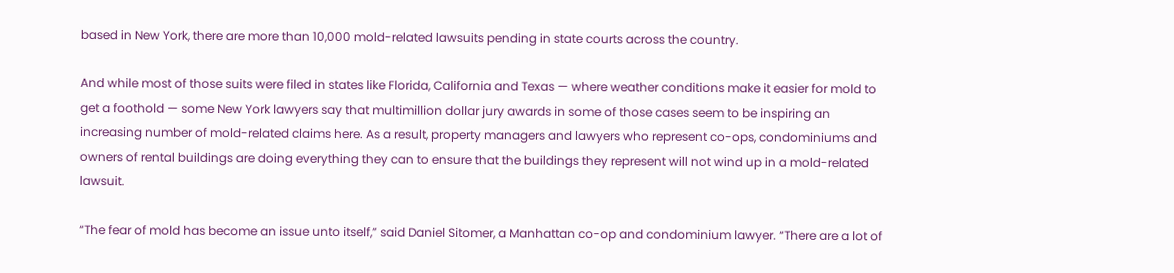based in New York, there are more than 10,000 mold-related lawsuits pending in state courts across the country.

And while most of those suits were filed in states like Florida, California and Texas — where weather conditions make it easier for mold to get a foothold — some New York lawyers say that multimillion dollar jury awards in some of those cases seem to be inspiring an increasing number of mold-related claims here. As a result, property managers and lawyers who represent co-ops, condominiums and owners of rental buildings are doing everything they can to ensure that the buildings they represent will not wind up in a mold-related lawsuit.

“The fear of mold has become an issue unto itself,” said Daniel Sitomer, a Manhattan co-op and condominium lawyer. “There are a lot of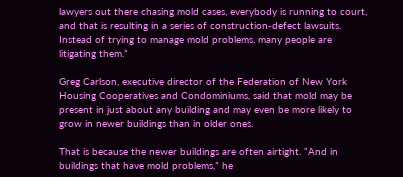lawyers out there chasing mold cases, everybody is running to court, and that is resulting in a series of construction-defect lawsuits. Instead of trying to manage mold problems, many people are litigating them.”

Greg Carlson, executive director of the Federation of New York Housing Cooperatives and Condominiums, said that mold may be present in just about any building and may even be more likely to grow in newer buildings than in older ones.

That is because the newer buildings are often airtight. “And in buildings that have mold problems,” he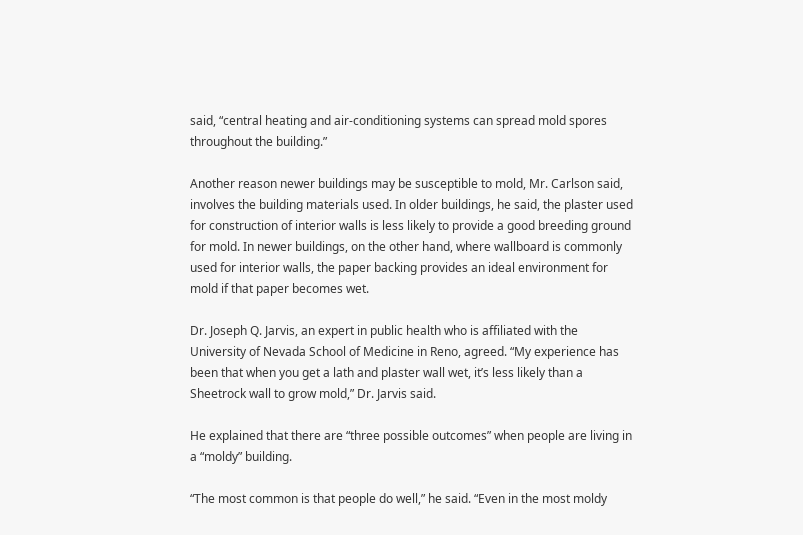said, “central heating and air-conditioning systems can spread mold spores throughout the building.”

Another reason newer buildings may be susceptible to mold, Mr. Carlson said, involves the building materials used. In older buildings, he said, the plaster used for construction of interior walls is less likely to provide a good breeding ground for mold. In newer buildings, on the other hand, where wallboard is commonly used for interior walls, the paper backing provides an ideal environment for mold if that paper becomes wet.

Dr. Joseph Q. Jarvis, an expert in public health who is affiliated with the University of Nevada School of Medicine in Reno, agreed. “My experience has been that when you get a lath and plaster wall wet, it’s less likely than a Sheetrock wall to grow mold,” Dr. Jarvis said.

He explained that there are “three possible outcomes” when people are living in a “moldy” building.

“The most common is that people do well,” he said. “Even in the most moldy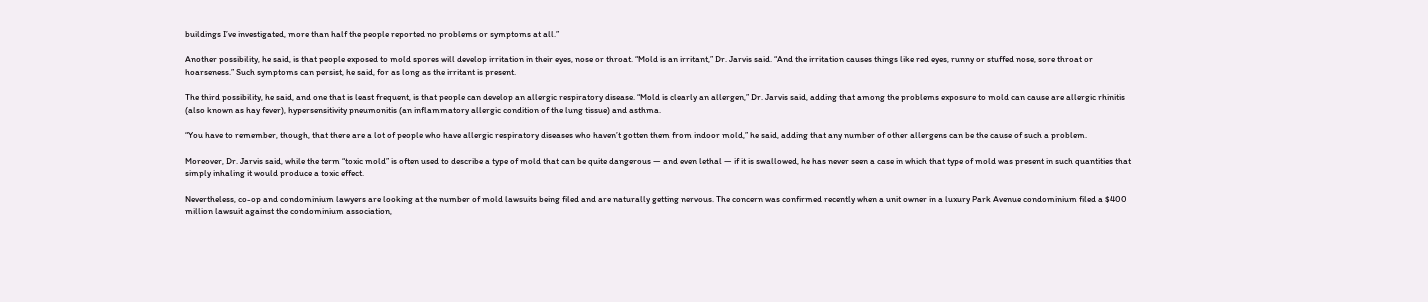buildings I’ve investigated, more than half the people reported no problems or symptoms at all.”

Another possibility, he said, is that people exposed to mold spores will develop irritation in their eyes, nose or throat. “Mold is an irritant,” Dr. Jarvis said. “And the irritation causes things like red eyes, runny or stuffed nose, sore throat or hoarseness.” Such symptoms can persist, he said, for as long as the irritant is present.

The third possibility, he said, and one that is least frequent, is that people can develop an allergic respiratory disease. “Mold is clearly an allergen,” Dr. Jarvis said, adding that among the problems exposure to mold can cause are allergic rhinitis (also known as hay fever), hypersensitivity pneumonitis (an inflammatory allergic condition of the lung tissue) and asthma.

“You have to remember, though, that there are a lot of people who have allergic respiratory diseases who haven’t gotten them from indoor mold,” he said, adding that any number of other allergens can be the cause of such a problem.

Moreover, Dr. Jarvis said, while the term “toxic mold” is often used to describe a type of mold that can be quite dangerous — and even lethal — if it is swallowed, he has never seen a case in which that type of mold was present in such quantities that simply inhaling it would produce a toxic effect.

Nevertheless, co-op and condominium lawyers are looking at the number of mold lawsuits being filed and are naturally getting nervous. The concern was confirmed recently when a unit owner in a luxury Park Avenue condominium filed a $400 million lawsuit against the condominium association,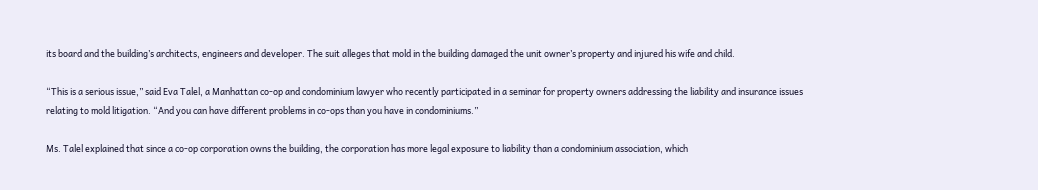its board and the building’s architects, engineers and developer. The suit alleges that mold in the building damaged the unit owner’s property and injured his wife and child.

“This is a serious issue,” said Eva Talel, a Manhattan co-op and condominium lawyer who recently participated in a seminar for property owners addressing the liability and insurance issues relating to mold litigation. “And you can have different problems in co-ops than you have in condominiums.”

Ms. Talel explained that since a co-op corporation owns the building, the corporation has more legal exposure to liability than a condominium association, which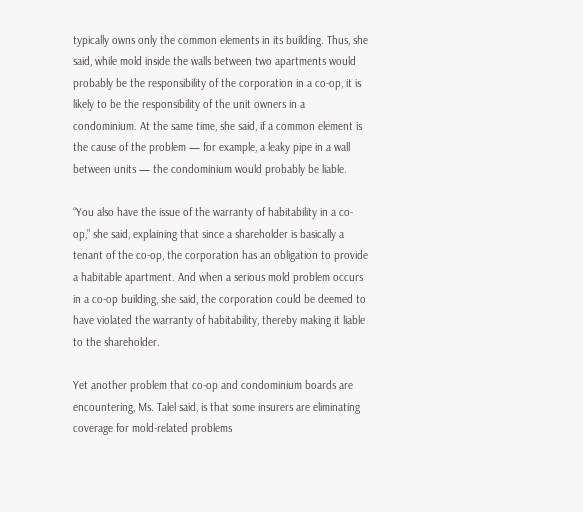typically owns only the common elements in its building. Thus, she said, while mold inside the walls between two apartments would probably be the responsibility of the corporation in a co-op, it is likely to be the responsibility of the unit owners in a condominium. At the same time, she said, if a common element is the cause of the problem — for example, a leaky pipe in a wall between units — the condominium would probably be liable.

“You also have the issue of the warranty of habitability in a co-op,” she said, explaining that since a shareholder is basically a tenant of the co-op, the corporation has an obligation to provide a habitable apartment. And when a serious mold problem occurs in a co-op building, she said, the corporation could be deemed to have violated the warranty of habitability, thereby making it liable to the shareholder.

Yet another problem that co-op and condominium boards are encountering, Ms. Talel said, is that some insurers are eliminating coverage for mold-related problems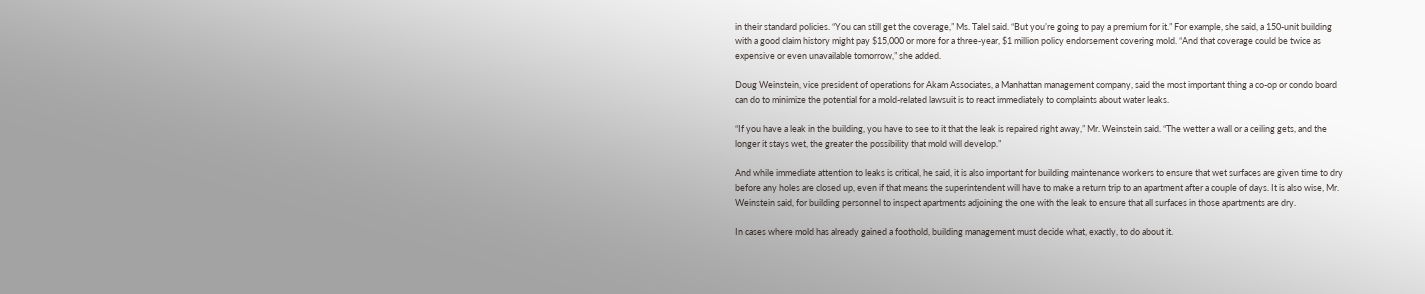in their standard policies. “You can still get the coverage,” Ms. Talel said. “But you’re going to pay a premium for it.” For example, she said, a 150-unit building with a good claim history might pay $15,000 or more for a three-year, $1 million policy endorsement covering mold. “And that coverage could be twice as expensive or even unavailable tomorrow,” she added.

Doug Weinstein, vice president of operations for Akam Associates, a Manhattan management company, said the most important thing a co-op or condo board can do to minimize the potential for a mold-related lawsuit is to react immediately to complaints about water leaks.

“If you have a leak in the building, you have to see to it that the leak is repaired right away,” Mr. Weinstein said. “The wetter a wall or a ceiling gets, and the longer it stays wet, the greater the possibility that mold will develop.”

And while immediate attention to leaks is critical, he said, it is also important for building maintenance workers to ensure that wet surfaces are given time to dry before any holes are closed up, even if that means the superintendent will have to make a return trip to an apartment after a couple of days. It is also wise, Mr. Weinstein said, for building personnel to inspect apartments adjoining the one with the leak to ensure that all surfaces in those apartments are dry.

In cases where mold has already gained a foothold, building management must decide what, exactly, to do about it.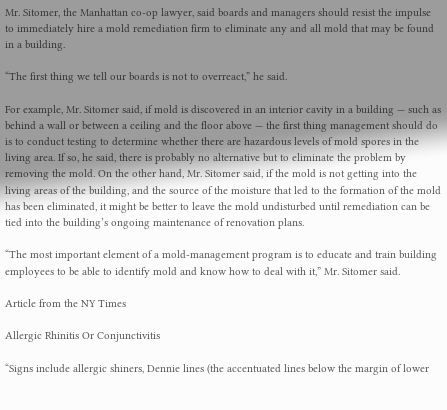Mr. Sitomer, the Manhattan co-op lawyer, said boards and managers should resist the impulse to immediately hire a mold remediation firm to eliminate any and all mold that may be found in a building.

“The first thing we tell our boards is not to overreact,” he said.

For example, Mr. Sitomer said, if mold is discovered in an interior cavity in a building — such as behind a wall or between a ceiling and the floor above — the first thing management should do is to conduct testing to determine whether there are hazardous levels of mold spores in the living area. If so, he said, there is probably no alternative but to eliminate the problem by removing the mold. On the other hand, Mr. Sitomer said, if the mold is not getting into the living areas of the building, and the source of the moisture that led to the formation of the mold has been eliminated, it might be better to leave the mold undisturbed until remediation can be tied into the building’s ongoing maintenance of renovation plans.

“The most important element of a mold-management program is to educate and train building employees to be able to identify mold and know how to deal with it,” Mr. Sitomer said.

Article from the NY Times

Allergic Rhinitis Or Conjunctivitis

“Signs include allergic shiners, Dennie lines (the accentuated lines below the margin of lower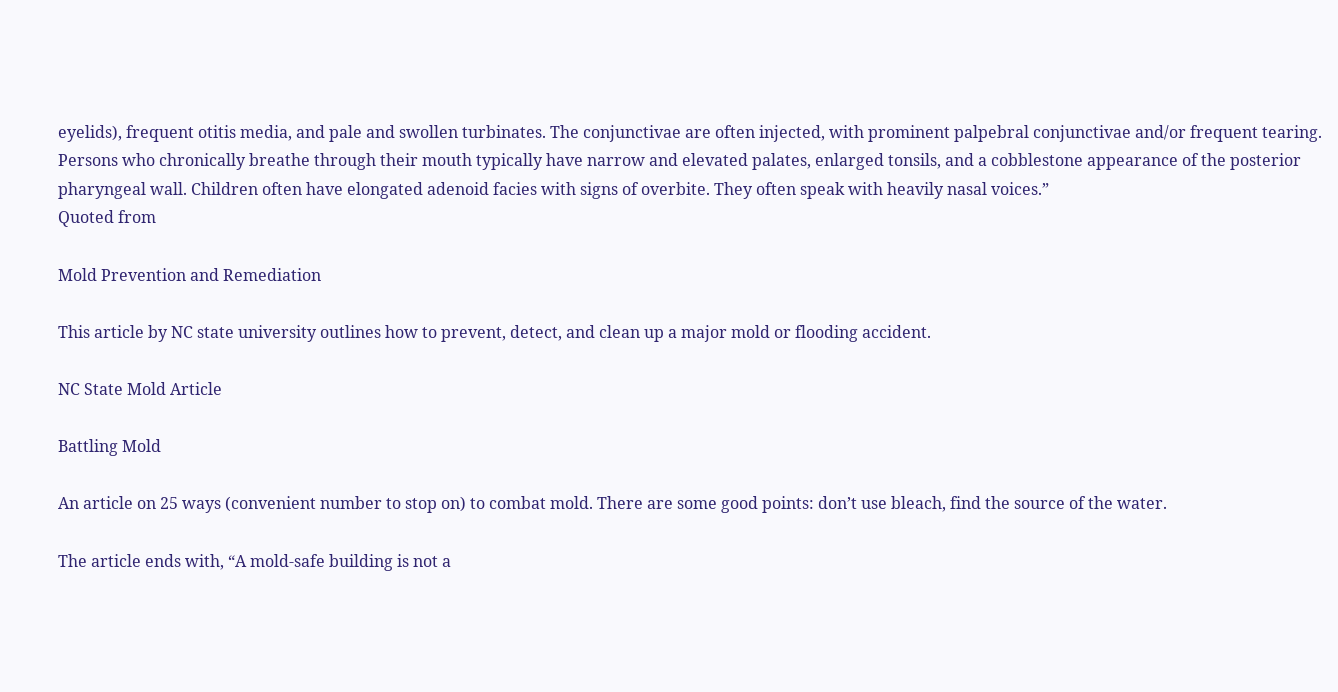eyelids), frequent otitis media, and pale and swollen turbinates. The conjunctivae are often injected, with prominent palpebral conjunctivae and/or frequent tearing. Persons who chronically breathe through their mouth typically have narrow and elevated palates, enlarged tonsils, and a cobblestone appearance of the posterior pharyngeal wall. Children often have elongated adenoid facies with signs of overbite. They often speak with heavily nasal voices.”
Quoted from

Mold Prevention and Remediation

This article by NC state university outlines how to prevent, detect, and clean up a major mold or flooding accident.

NC State Mold Article

Battling Mold

An article on 25 ways (convenient number to stop on) to combat mold. There are some good points: don’t use bleach, find the source of the water.

The article ends with, “A mold-safe building is not a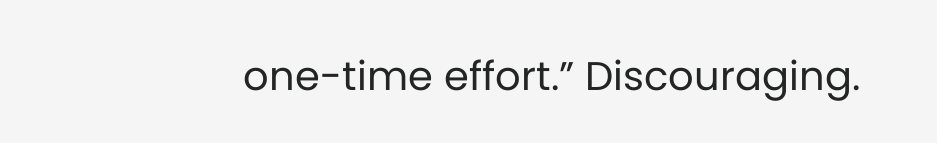one-time effort.” Discouraging.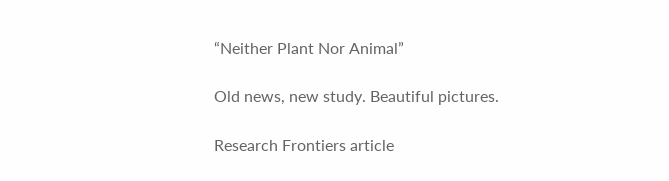“Neither Plant Nor Animal”

Old news, new study. Beautiful pictures.

Research Frontiers article